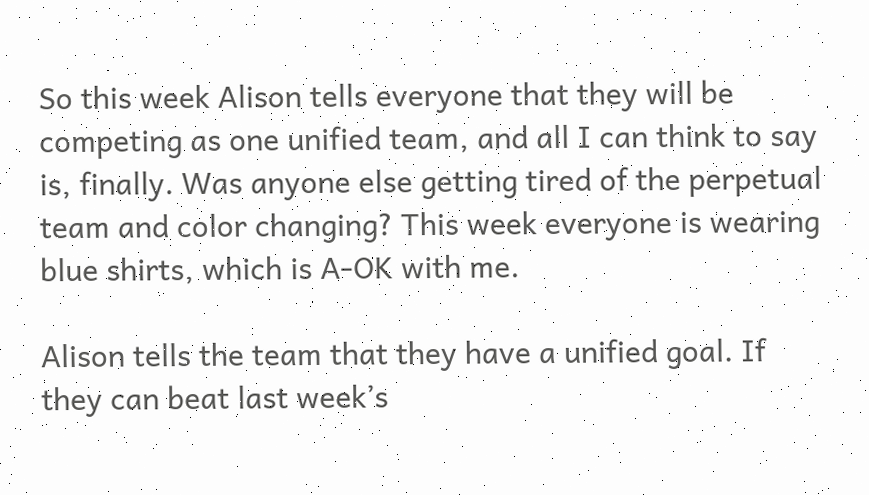So this week Alison tells everyone that they will be competing as one unified team, and all I can think to say is, finally. Was anyone else getting tired of the perpetual team and color changing? This week everyone is wearing blue shirts, which is A-OK with me.

Alison tells the team that they have a unified goal. If they can beat last week’s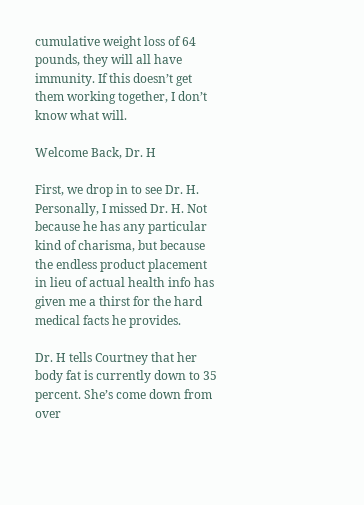cumulative weight loss of 64 pounds, they will all have immunity. If this doesn’t get them working together, I don’t know what will.

Welcome Back, Dr. H

First, we drop in to see Dr. H. Personally, I missed Dr. H. Not because he has any particular kind of charisma, but because the endless product placement in lieu of actual health info has given me a thirst for the hard medical facts he provides.

Dr. H tells Courtney that her body fat is currently down to 35 percent. She’s come down from over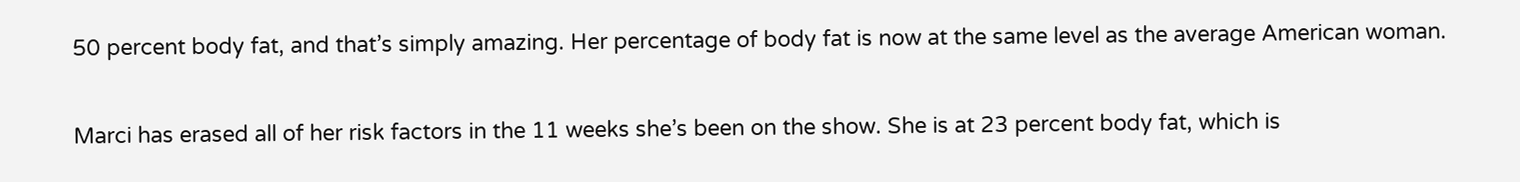50 percent body fat, and that’s simply amazing. Her percentage of body fat is now at the same level as the average American woman.

Marci has erased all of her risk factors in the 11 weeks she’s been on the show. She is at 23 percent body fat, which is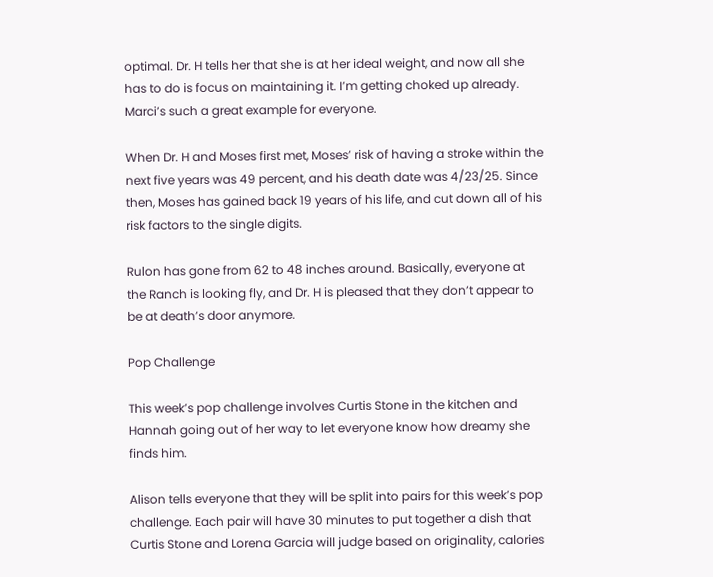optimal. Dr. H tells her that she is at her ideal weight, and now all she has to do is focus on maintaining it. I’m getting choked up already. Marci’s such a great example for everyone.

When Dr. H and Moses first met, Moses’ risk of having a stroke within the next five years was 49 percent, and his death date was 4/23/25. Since then, Moses has gained back 19 years of his life, and cut down all of his risk factors to the single digits.

Rulon has gone from 62 to 48 inches around. Basically, everyone at the Ranch is looking fly, and Dr. H is pleased that they don’t appear to be at death’s door anymore.

Pop Challenge

This week’s pop challenge involves Curtis Stone in the kitchen and Hannah going out of her way to let everyone know how dreamy she finds him.

Alison tells everyone that they will be split into pairs for this week’s pop challenge. Each pair will have 30 minutes to put together a dish that Curtis Stone and Lorena Garcia will judge based on originality, calories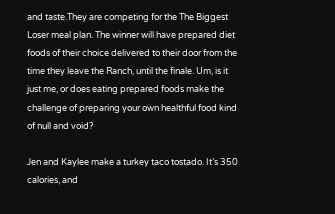and taste.They are competing for the The Biggest Loser meal plan. The winner will have prepared diet foods of their choice delivered to their door from the time they leave the Ranch, until the finale. Um, is it just me, or does eating prepared foods make the challenge of preparing your own healthful food kind of null and void?

Jen and Kaylee make a turkey taco tostado. It’s 350 calories, and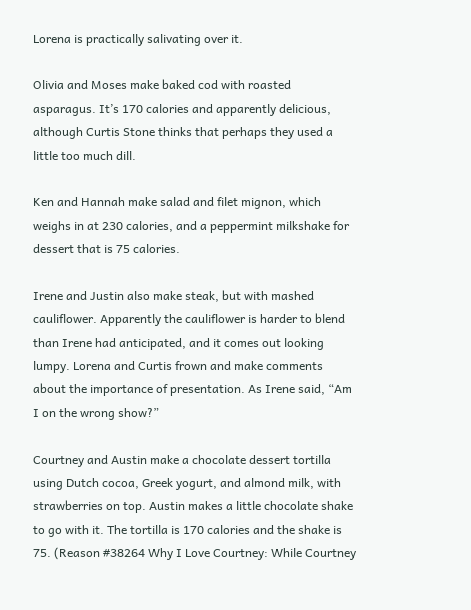Lorena is practically salivating over it.

Olivia and Moses make baked cod with roasted asparagus. It’s 170 calories and apparently delicious, although Curtis Stone thinks that perhaps they used a little too much dill.

Ken and Hannah make salad and filet mignon, which weighs in at 230 calories, and a peppermint milkshake for dessert that is 75 calories.

Irene and Justin also make steak, but with mashed cauliflower. Apparently the cauliflower is harder to blend than Irene had anticipated, and it comes out looking lumpy. Lorena and Curtis frown and make comments about the importance of presentation. As Irene said, “Am I on the wrong show?”

Courtney and Austin make a chocolate dessert tortilla using Dutch cocoa, Greek yogurt, and almond milk, with strawberries on top. Austin makes a little chocolate shake to go with it. The tortilla is 170 calories and the shake is 75. (Reason #38264 Why I Love Courtney: While Courtney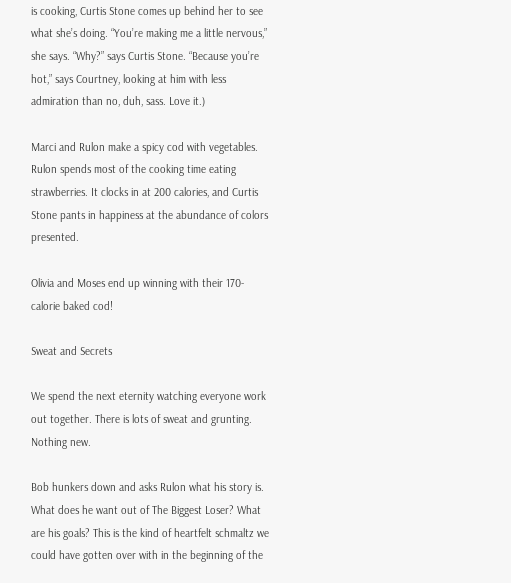is cooking, Curtis Stone comes up behind her to see what she’s doing. “You’re making me a little nervous,” she says. “Why?” says Curtis Stone. “Because you’re hot,” says Courtney, looking at him with less admiration than no, duh, sass. Love it.)

Marci and Rulon make a spicy cod with vegetables. Rulon spends most of the cooking time eating strawberries. It clocks in at 200 calories, and Curtis Stone pants in happiness at the abundance of colors presented.

Olivia and Moses end up winning with their 170-calorie baked cod!

Sweat and Secrets

We spend the next eternity watching everyone work out together. There is lots of sweat and grunting. Nothing new.

Bob hunkers down and asks Rulon what his story is. What does he want out of The Biggest Loser? What are his goals? This is the kind of heartfelt schmaltz we could have gotten over with in the beginning of the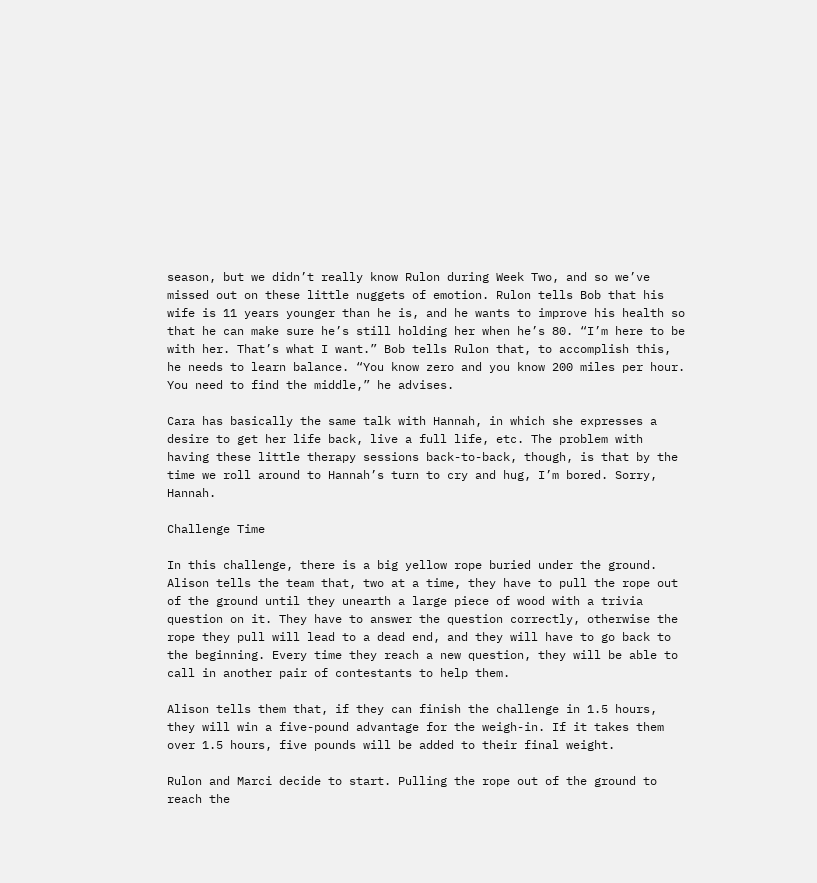season, but we didn’t really know Rulon during Week Two, and so we’ve missed out on these little nuggets of emotion. Rulon tells Bob that his wife is 11 years younger than he is, and he wants to improve his health so that he can make sure he’s still holding her when he’s 80. “I’m here to be with her. That’s what I want.” Bob tells Rulon that, to accomplish this, he needs to learn balance. “You know zero and you know 200 miles per hour. You need to find the middle,” he advises.

Cara has basically the same talk with Hannah, in which she expresses a desire to get her life back, live a full life, etc. The problem with having these little therapy sessions back-to-back, though, is that by the time we roll around to Hannah’s turn to cry and hug, I’m bored. Sorry, Hannah.

Challenge Time

In this challenge, there is a big yellow rope buried under the ground. Alison tells the team that, two at a time, they have to pull the rope out of the ground until they unearth a large piece of wood with a trivia question on it. They have to answer the question correctly, otherwise the rope they pull will lead to a dead end, and they will have to go back to the beginning. Every time they reach a new question, they will be able to call in another pair of contestants to help them.

Alison tells them that, if they can finish the challenge in 1.5 hours, they will win a five-pound advantage for the weigh-in. If it takes them over 1.5 hours, five pounds will be added to their final weight.

Rulon and Marci decide to start. Pulling the rope out of the ground to reach the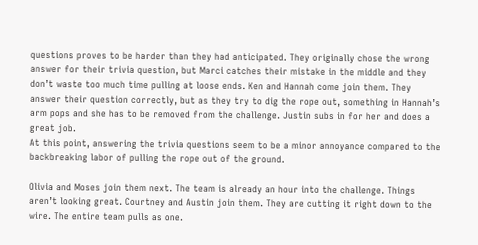questions proves to be harder than they had anticipated. They originally chose the wrong answer for their trivia question, but Marci catches their mistake in the middle and they don’t waste too much time pulling at loose ends. Ken and Hannah come join them. They answer their question correctly, but as they try to dig the rope out, something in Hannah’s arm pops and she has to be removed from the challenge. Justin subs in for her and does a great job.
At this point, answering the trivia questions seem to be a minor annoyance compared to the backbreaking labor of pulling the rope out of the ground.

Olivia and Moses join them next. The team is already an hour into the challenge. Things aren’t looking great. Courtney and Austin join them. They are cutting it right down to the wire. The entire team pulls as one.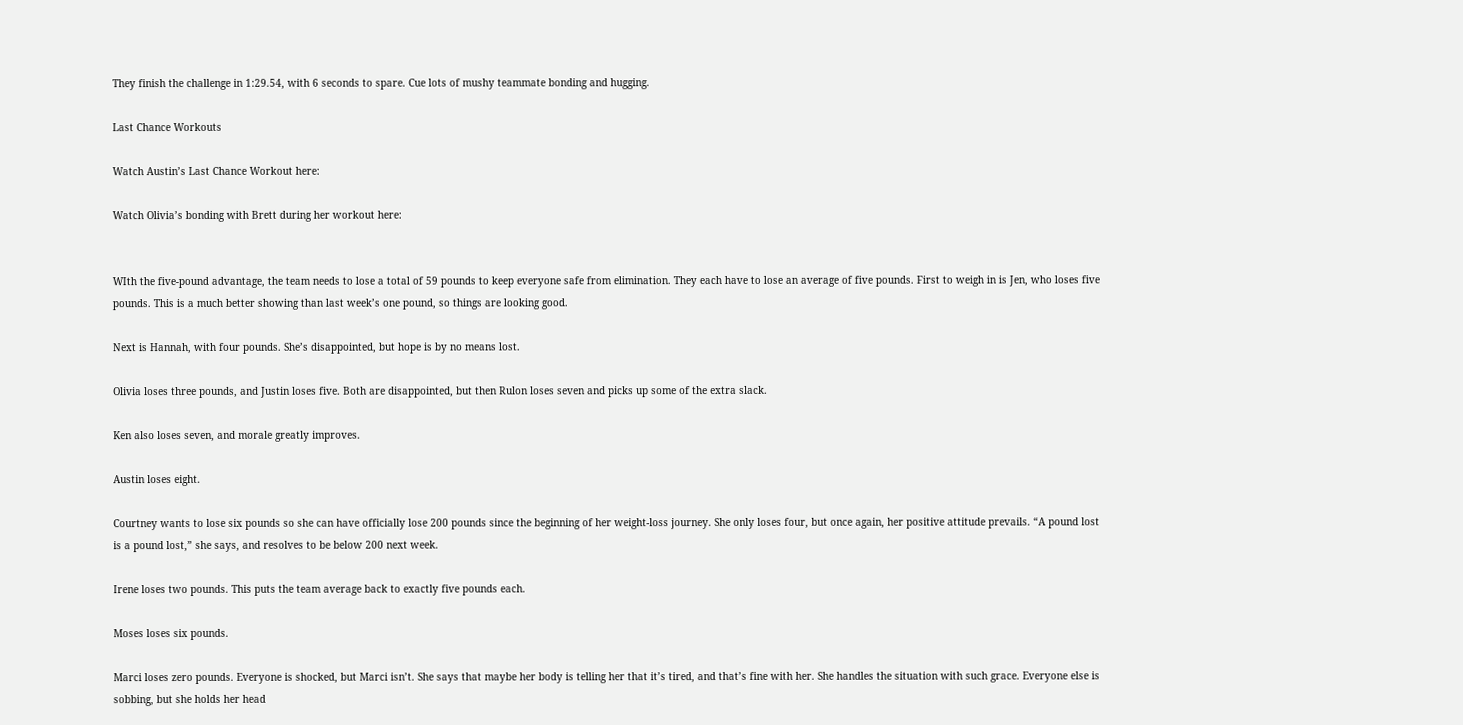They finish the challenge in 1:29.54, with 6 seconds to spare. Cue lots of mushy teammate bonding and hugging.

Last Chance Workouts

Watch Austin’s Last Chance Workout here:

Watch Olivia’s bonding with Brett during her workout here:


WIth the five-pound advantage, the team needs to lose a total of 59 pounds to keep everyone safe from elimination. They each have to lose an average of five pounds. First to weigh in is Jen, who loses five pounds. This is a much better showing than last week’s one pound, so things are looking good.

Next is Hannah, with four pounds. She’s disappointed, but hope is by no means lost.

Olivia loses three pounds, and Justin loses five. Both are disappointed, but then Rulon loses seven and picks up some of the extra slack.

Ken also loses seven, and morale greatly improves.

Austin loses eight.

Courtney wants to lose six pounds so she can have officially lose 200 pounds since the beginning of her weight-loss journey. She only loses four, but once again, her positive attitude prevails. “A pound lost is a pound lost,” she says, and resolves to be below 200 next week.

Irene loses two pounds. This puts the team average back to exactly five pounds each.

Moses loses six pounds.

Marci loses zero pounds. Everyone is shocked, but Marci isn’t. She says that maybe her body is telling her that it’s tired, and that’s fine with her. She handles the situation with such grace. Everyone else is sobbing, but she holds her head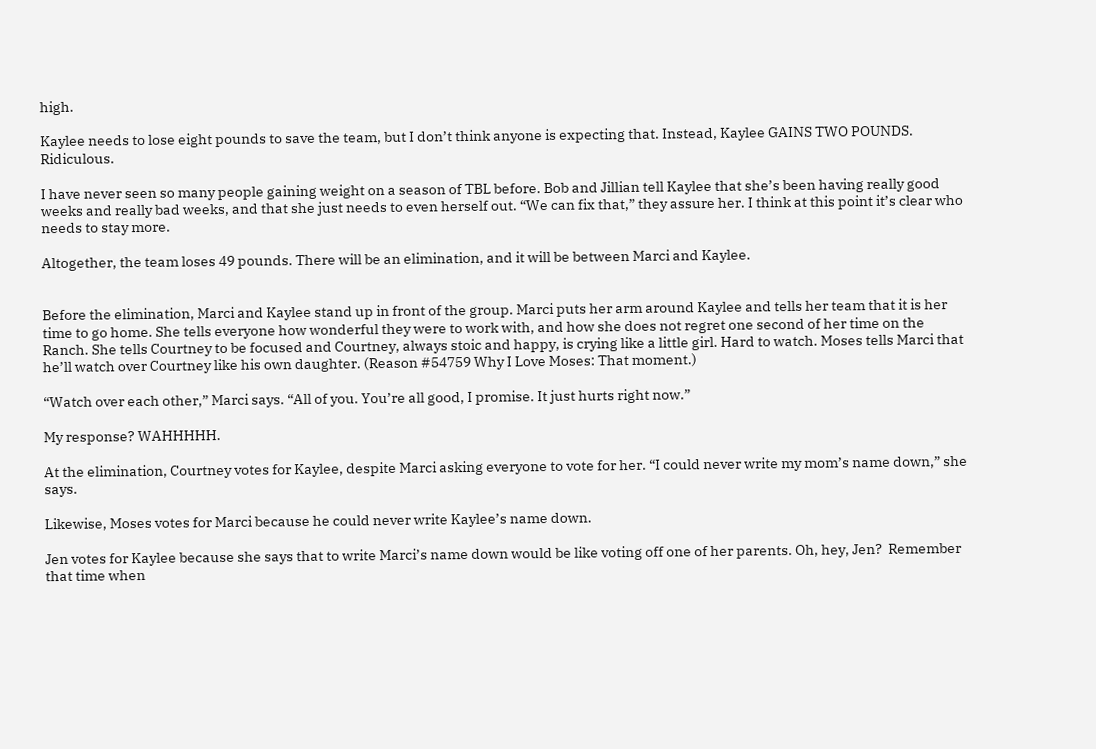high.

Kaylee needs to lose eight pounds to save the team, but I don’t think anyone is expecting that. Instead, Kaylee GAINS TWO POUNDS. Ridiculous.

I have never seen so many people gaining weight on a season of TBL before. Bob and Jillian tell Kaylee that she’s been having really good weeks and really bad weeks, and that she just needs to even herself out. “We can fix that,” they assure her. I think at this point it’s clear who needs to stay more.

Altogether, the team loses 49 pounds. There will be an elimination, and it will be between Marci and Kaylee.


Before the elimination, Marci and Kaylee stand up in front of the group. Marci puts her arm around Kaylee and tells her team that it is her time to go home. She tells everyone how wonderful they were to work with, and how she does not regret one second of her time on the Ranch. She tells Courtney to be focused and Courtney, always stoic and happy, is crying like a little girl. Hard to watch. Moses tells Marci that he’ll watch over Courtney like his own daughter. (Reason #54759 Why I Love Moses: That moment.)

“Watch over each other,” Marci says. “All of you. You’re all good, I promise. It just hurts right now.”

My response? WAHHHHH.

At the elimination, Courtney votes for Kaylee, despite Marci asking everyone to vote for her. “I could never write my mom’s name down,” she says.

Likewise, Moses votes for Marci because he could never write Kaylee’s name down.

Jen votes for Kaylee because she says that to write Marci’s name down would be like voting off one of her parents. Oh, hey, Jen?  Remember that time when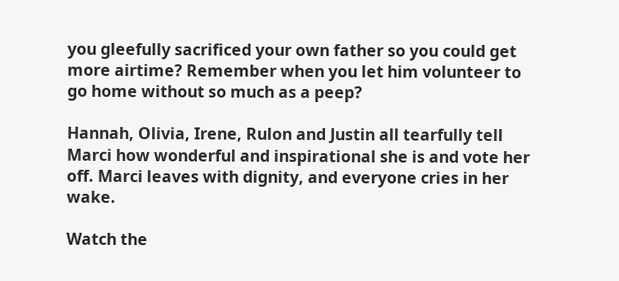you gleefully sacrificed your own father so you could get more airtime? Remember when you let him volunteer to go home without so much as a peep?

Hannah, Olivia, Irene, Rulon and Justin all tearfully tell Marci how wonderful and inspirational she is and vote her off. Marci leaves with dignity, and everyone cries in her wake.

Watch the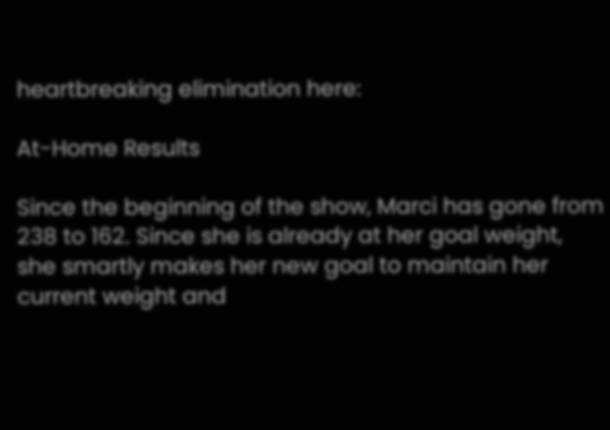heartbreaking elimination here:

At-Home Results

Since the beginning of the show, Marci has gone from 238 to 162. Since she is already at her goal weight, she smartly makes her new goal to maintain her current weight and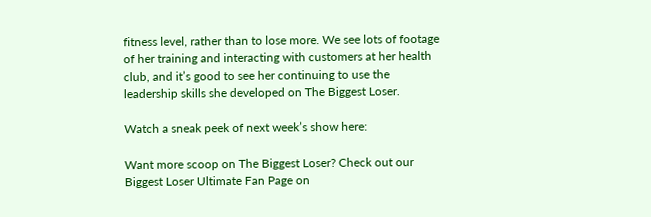fitness level, rather than to lose more. We see lots of footage of her training and interacting with customers at her health club, and it’s good to see her continuing to use the leadership skills she developed on The Biggest Loser.

Watch a sneak peek of next week’s show here:

Want more scoop on The Biggest Loser? Check out our Biggest Loser Ultimate Fan Page on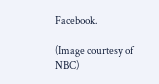Facebook.

(Image courtesy of NBC)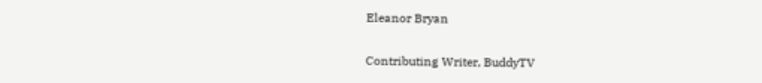Eleanor Bryan

Contributing Writer, BuddyTV